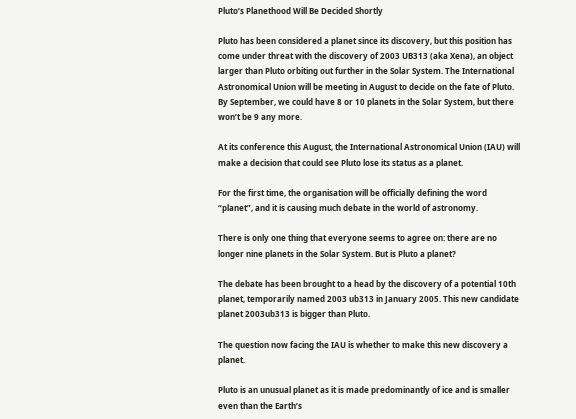Pluto’s Planethood Will Be Decided Shortly

Pluto has been considered a planet since its discovery, but this position has come under threat with the discovery of 2003 UB313 (aka Xena), an object larger than Pluto orbiting out further in the Solar System. The International Astronomical Union will be meeting in August to decide on the fate of Pluto. By September, we could have 8 or 10 planets in the Solar System, but there won’t be 9 any more.

At its conference this August, the International Astronomical Union (IAU) will make a decision that could see Pluto lose its status as a planet.

For the first time, the organisation will be officially defining the word “planet”, and it is causing much debate in the world of astronomy.

There is only one thing that everyone seems to agree on: there are no longer nine planets in the Solar System. But is Pluto a planet?

The debate has been brought to a head by the discovery of a potential 10th planet, temporarily named 2003 ub313 in January 2005. This new candidate planet 2003ub313 is bigger than Pluto.

The question now facing the IAU is whether to make this new discovery a planet.

Pluto is an unusual planet as it is made predominantly of ice and is smaller even than the Earth’s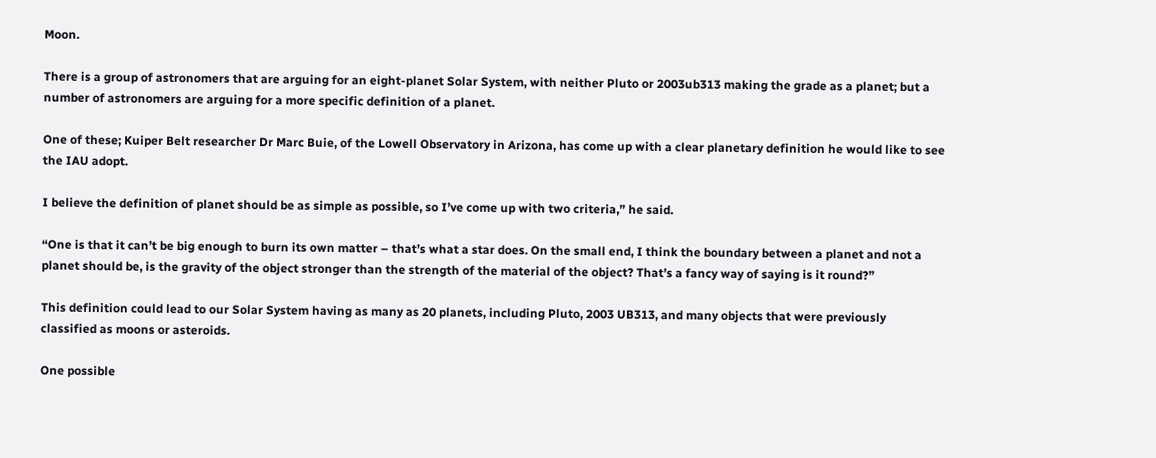Moon.

There is a group of astronomers that are arguing for an eight-planet Solar System, with neither Pluto or 2003ub313 making the grade as a planet; but a number of astronomers are arguing for a more specific definition of a planet.

One of these; Kuiper Belt researcher Dr Marc Buie, of the Lowell Observatory in Arizona, has come up with a clear planetary definition he would like to see the IAU adopt.

I believe the definition of planet should be as simple as possible, so I’ve come up with two criteria,” he said.

“One is that it can’t be big enough to burn its own matter – that’s what a star does. On the small end, I think the boundary between a planet and not a planet should be, is the gravity of the object stronger than the strength of the material of the object? That’s a fancy way of saying is it round?”

This definition could lead to our Solar System having as many as 20 planets, including Pluto, 2003 UB313, and many objects that were previously classified as moons or asteroids.

One possible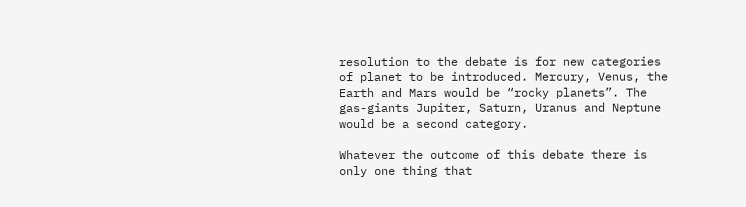resolution to the debate is for new categories of planet to be introduced. Mercury, Venus, the Earth and Mars would be “rocky planets”. The gas-giants Jupiter, Saturn, Uranus and Neptune would be a second category.

Whatever the outcome of this debate there is only one thing that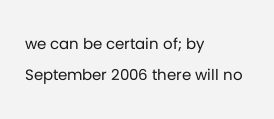we can be certain of; by September 2006 there will no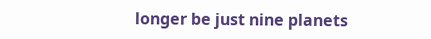longer be just nine planets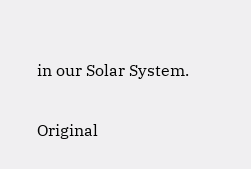in our Solar System.

Original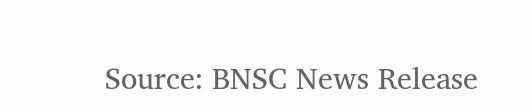Source: BNSC News Release